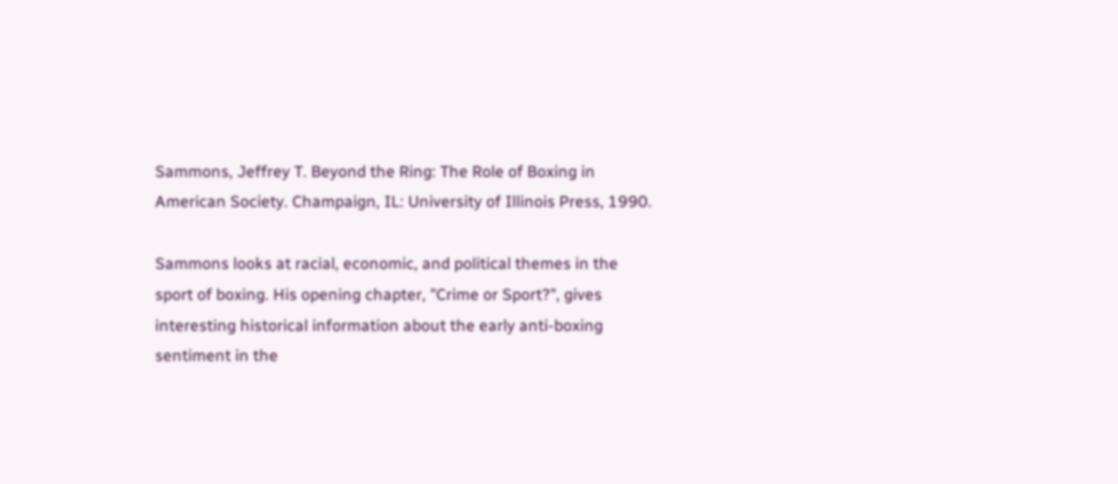Sammons, Jeffrey T. Beyond the Ring: The Role of Boxing in American Society. Champaign, IL: University of Illinois Press, 1990.

Sammons looks at racial, economic, and political themes in the sport of boxing. His opening chapter, "Crime or Sport?", gives interesting historical information about the early anti-boxing sentiment in the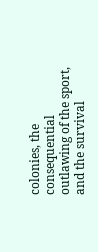colonies, the consequential outlawing of the sport, and the survival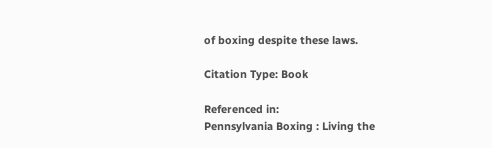of boxing despite these laws.

Citation Type: Book

Referenced in:
Pennsylvania Boxing : Living the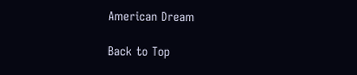American Dream

Back to Top